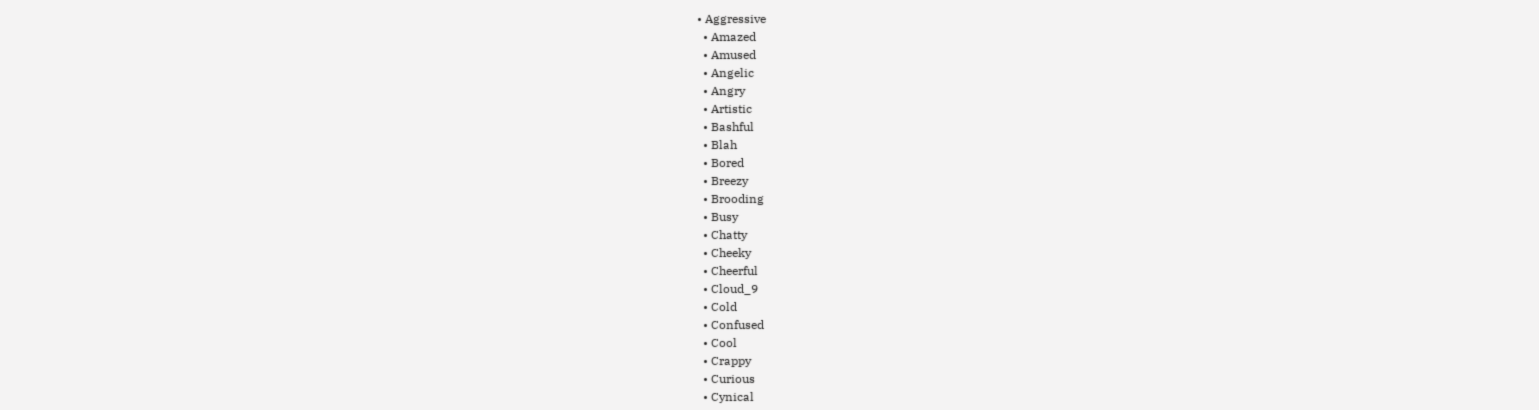• Aggressive
  • Amazed
  • Amused
  • Angelic
  • Angry
  • Artistic
  • Bashful
  • Blah
  • Bored
  • Breezy
  • Brooding
  • Busy
  • Chatty
  • Cheeky
  • Cheerful
  • Cloud_9
  • Cold
  • Confused
  • Cool
  • Crappy
  • Curious
  • Cynical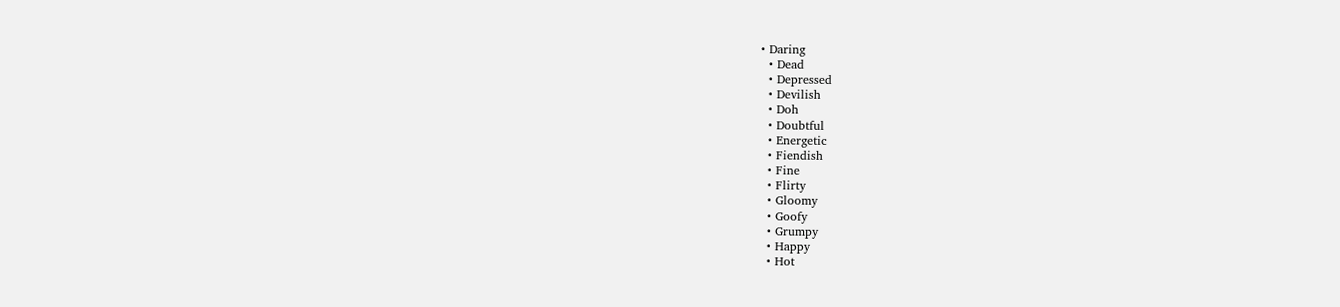• Daring
  • Dead
  • Depressed
  • Devilish
  • Doh
  • Doubtful
  • Energetic
  • Fiendish
  • Fine
  • Flirty
  • Gloomy
  • Goofy
  • Grumpy
  • Happy
  • Hot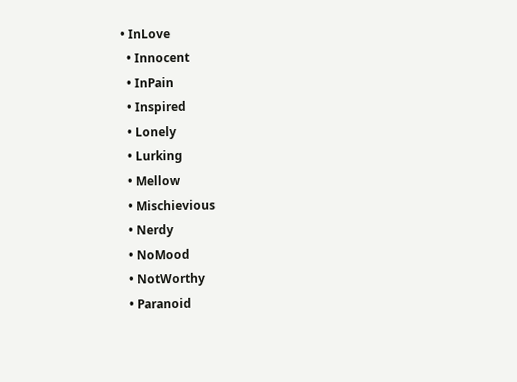• InLove
  • Innocent
  • InPain
  • Inspired
  • Lonely
  • Lurking
  • Mellow
  • Mischievious
  • Nerdy
  • NoMood
  • NotWorthy
  • Paranoid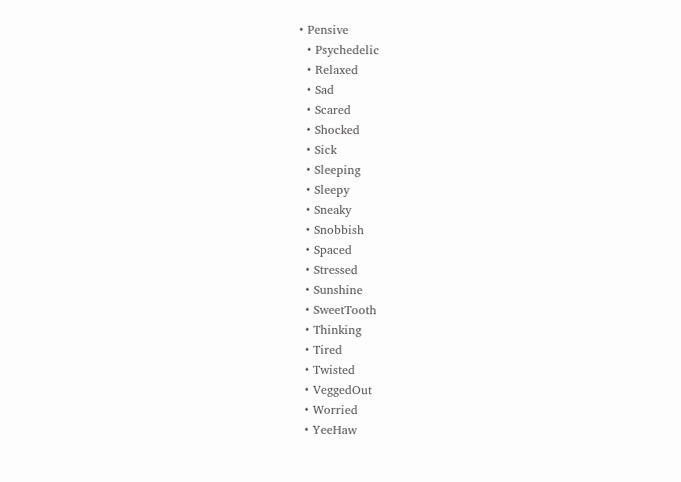• Pensive
  • Psychedelic
  • Relaxed
  • Sad
  • Scared
  • Shocked
  • Sick
  • Sleeping
  • Sleepy
  • Sneaky
  • Snobbish
  • Spaced
  • Stressed
  • Sunshine
  • SweetTooth
  • Thinking
  • Tired
  • Twisted
  • VeggedOut
  • Worried
  • YeeHaw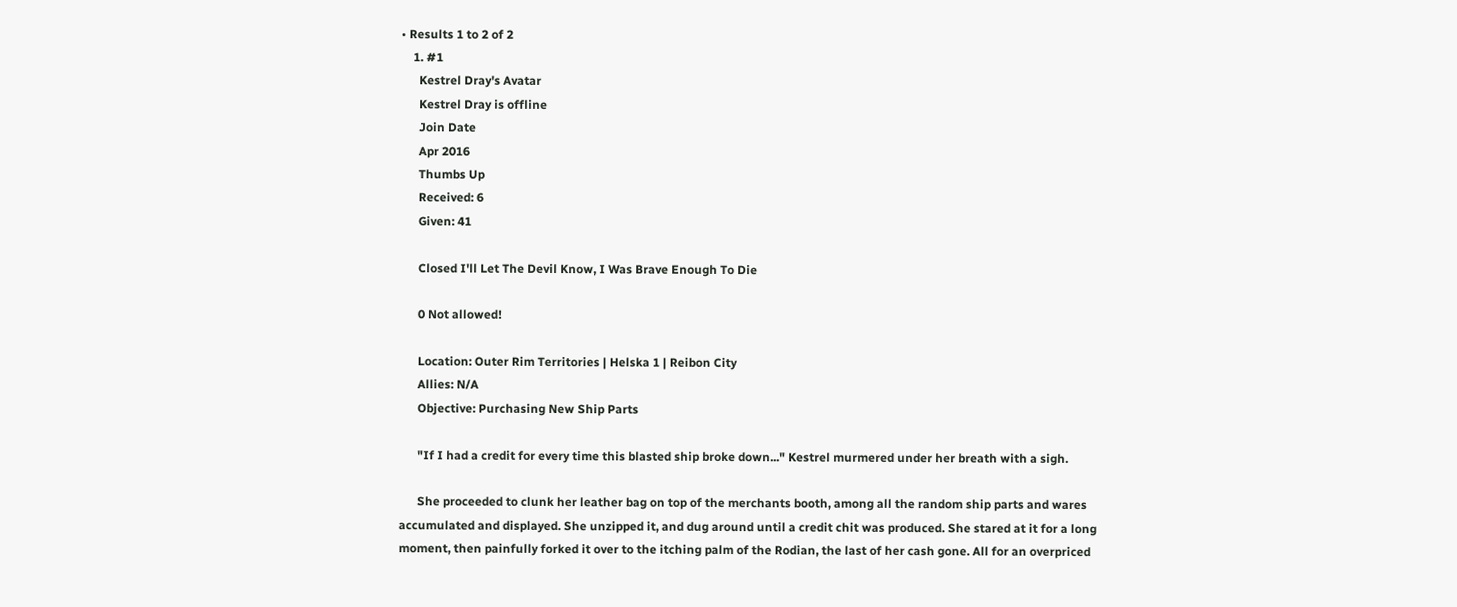• Results 1 to 2 of 2
    1. #1
      Kestrel Dray's Avatar
      Kestrel Dray is offline
      Join Date
      Apr 2016
      Thumbs Up
      Received: 6
      Given: 41

      Closed I'll Let The Devil Know, I Was Brave Enough To Die

      0 Not allowed!

      Location: Outer Rim Territories | Helska 1 | Reibon City
      Allies: N/A
      Objective: Purchasing New Ship Parts

      "If I had a credit for every time this blasted ship broke down..." Kestrel murmered under her breath with a sigh.

      She proceeded to clunk her leather bag on top of the merchants booth, among all the random ship parts and wares accumulated and displayed. She unzipped it, and dug around until a credit chit was produced. She stared at it for a long moment, then painfully forked it over to the itching palm of the Rodian, the last of her cash gone. All for an overpriced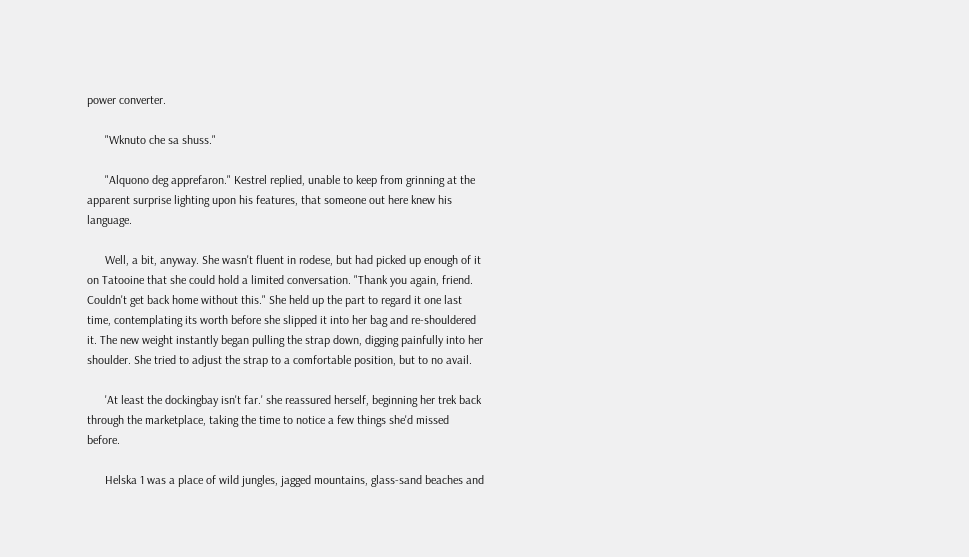power converter.

      "Wknuto che sa shuss."

      "Alquono deg apprefaron." Kestrel replied, unable to keep from grinning at the apparent surprise lighting upon his features, that someone out here knew his language.

      Well, a bit, anyway. She wasn't fluent in rodese, but had picked up enough of it on Tatooine that she could hold a limited conversation. "Thank you again, friend. Couldn't get back home without this." She held up the part to regard it one last time, contemplating its worth before she slipped it into her bag and re-shouldered it. The new weight instantly began pulling the strap down, digging painfully into her shoulder. She tried to adjust the strap to a comfortable position, but to no avail.

      'At least the dockingbay isn't far.' she reassured herself, beginning her trek back through the marketplace, taking the time to notice a few things she'd missed before.

      Helska 1 was a place of wild jungles, jagged mountains, glass-sand beaches and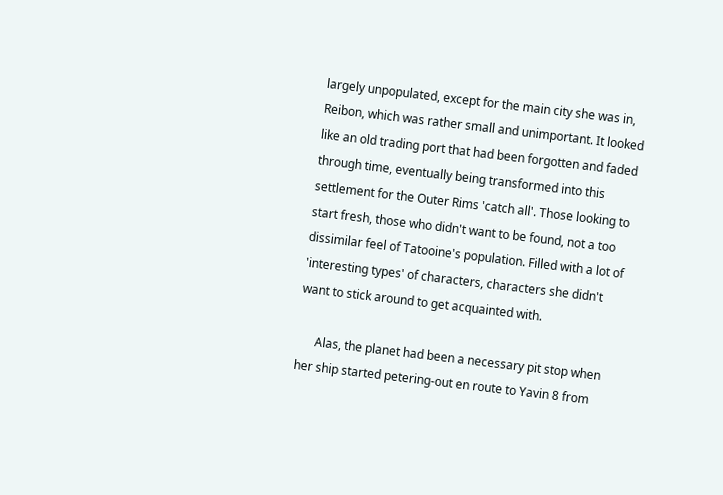largely unpopulated, except for the main city she was in, Reibon, which was rather small and unimportant. It looked like an old trading port that had been forgotten and faded through time, eventually being transformed into this settlement for the Outer Rims 'catch all'. Those looking to start fresh, those who didn't want to be found, not a too dissimilar feel of Tatooine's population. Filled with a lot of 'interesting types' of characters, characters she didn't want to stick around to get acquainted with.

      Alas, the planet had been a necessary pit stop when her ship started petering-out en route to Yavin 8 from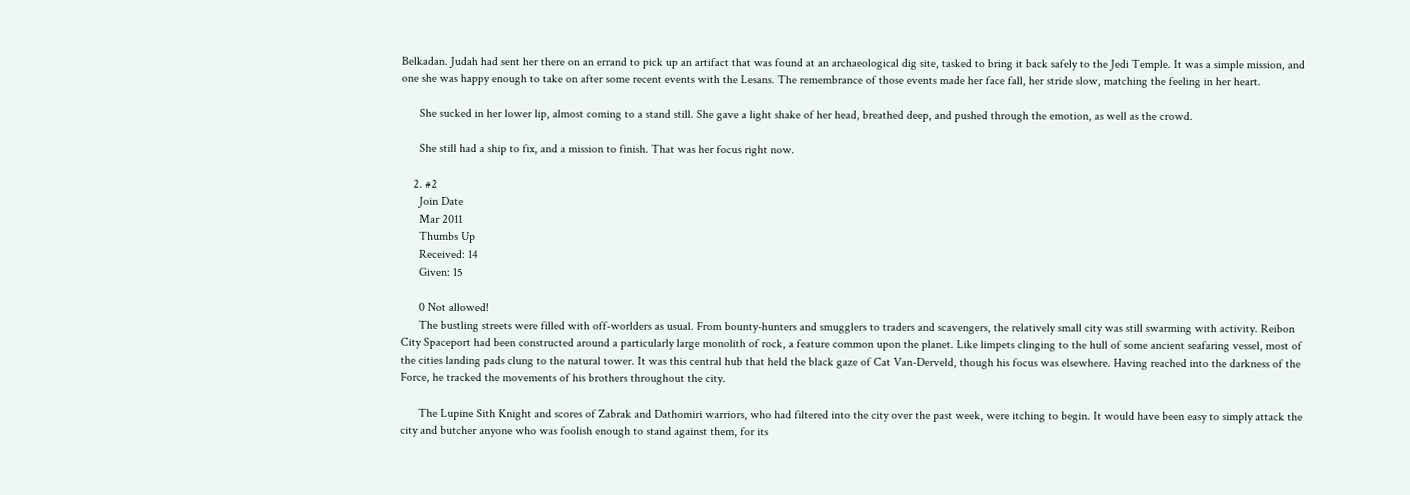Belkadan. Judah had sent her there on an errand to pick up an artifact that was found at an archaeological dig site, tasked to bring it back safely to the Jedi Temple. It was a simple mission, and one she was happy enough to take on after some recent events with the Lesans. The remembrance of those events made her face fall, her stride slow, matching the feeling in her heart.

      She sucked in her lower lip, almost coming to a stand still. She gave a light shake of her head, breathed deep, and pushed through the emotion, as well as the crowd.

      She still had a ship to fix, and a mission to finish. That was her focus right now.

    2. #2
      Join Date
      Mar 2011
      Thumbs Up
      Received: 14
      Given: 15

      0 Not allowed!
      The bustling streets were filled with off-worlders as usual. From bounty-hunters and smugglers to traders and scavengers, the relatively small city was still swarming with activity. Reibon City Spaceport had been constructed around a particularly large monolith of rock, a feature common upon the planet. Like limpets clinging to the hull of some ancient seafaring vessel, most of the cities landing pads clung to the natural tower. It was this central hub that held the black gaze of Cat Van-Derveld, though his focus was elsewhere. Having reached into the darkness of the Force, he tracked the movements of his brothers throughout the city.

      The Lupine Sith Knight and scores of Zabrak and Dathomiri warriors, who had filtered into the city over the past week, were itching to begin. It would have been easy to simply attack the city and butcher anyone who was foolish enough to stand against them, for its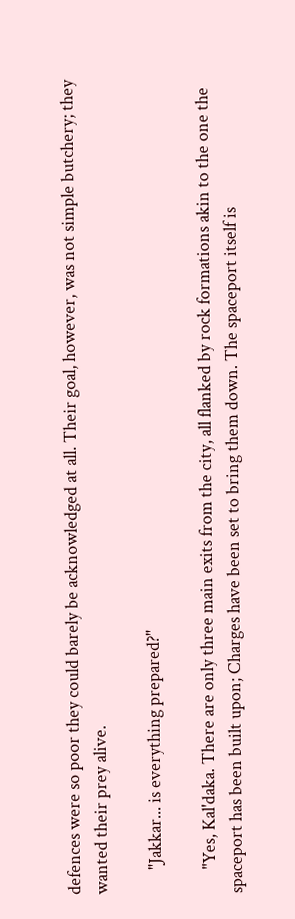defences were so poor they could barely be acknowledged at all. Their goal, however, was not simple butchery; they wanted their prey alive.

      "Jakkar... is everything prepared?"

      "Yes, Kal'daka. There are only three main exits from the city, all flanked by rock formations akin to the one the spaceport has been built upon; Charges have been set to bring them down. The spaceport itself is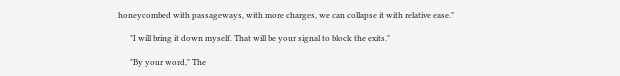honeycombed with passageways, with more charges, we can collapse it with relative ease."

      "I will bring it down myself. That will be your signal to block the exits."

      "By your word," The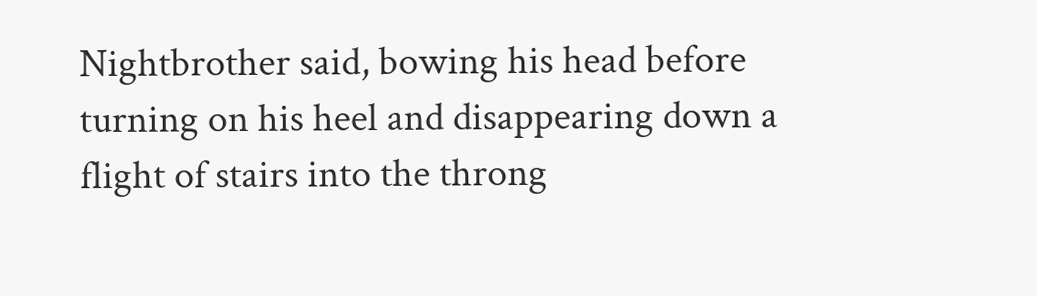Nightbrother said, bowing his head before turning on his heel and disappearing down a flight of stairs into the throng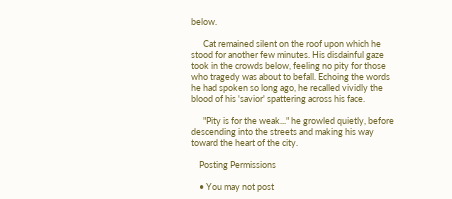below.

      Cat remained silent on the roof upon which he stood for another few minutes. His disdainful gaze took in the crowds below, feeling no pity for those who tragedy was about to befall. Echoing the words he had spoken so long ago, he recalled vividly the blood of his 'savior' spattering across his face.

      "Pity is for the weak..." he growled quietly, before descending into the streets and making his way toward the heart of the city.

    Posting Permissions

    • You may not post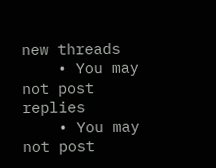new threads
    • You may not post replies
    • You may not post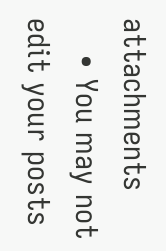attachments
    • You may not edit your posts